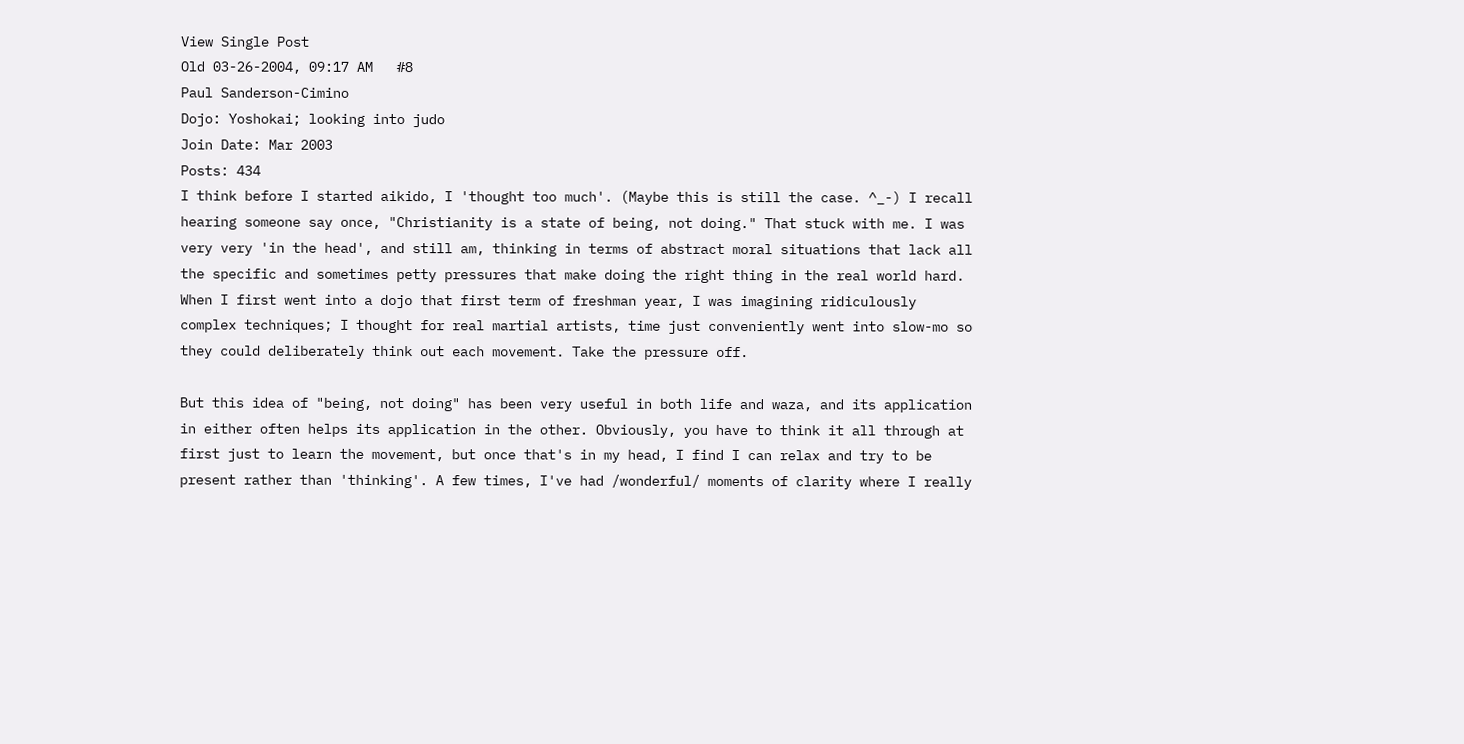View Single Post
Old 03-26-2004, 09:17 AM   #8
Paul Sanderson-Cimino
Dojo: Yoshokai; looking into judo
Join Date: Mar 2003
Posts: 434
I think before I started aikido, I 'thought too much'. (Maybe this is still the case. ^_-) I recall hearing someone say once, "Christianity is a state of being, not doing." That stuck with me. I was very very 'in the head', and still am, thinking in terms of abstract moral situations that lack all the specific and sometimes petty pressures that make doing the right thing in the real world hard. When I first went into a dojo that first term of freshman year, I was imagining ridiculously complex techniques; I thought for real martial artists, time just conveniently went into slow-mo so they could deliberately think out each movement. Take the pressure off.

But this idea of "being, not doing" has been very useful in both life and waza, and its application in either often helps its application in the other. Obviously, you have to think it all through at first just to learn the movement, but once that's in my head, I find I can relax and try to be present rather than 'thinking'. A few times, I've had /wonderful/ moments of clarity where I really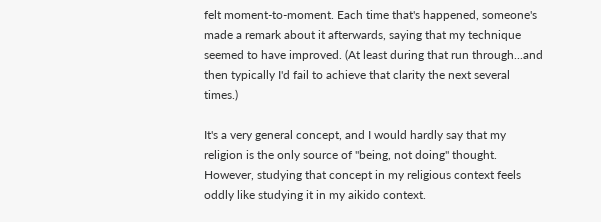felt moment-to-moment. Each time that's happened, someone's made a remark about it afterwards, saying that my technique seemed to have improved. (At least during that run through...and then typically I'd fail to achieve that clarity the next several times.)

It's a very general concept, and I would hardly say that my religion is the only source of "being, not doing" thought. However, studying that concept in my religious context feels oddly like studying it in my aikido context.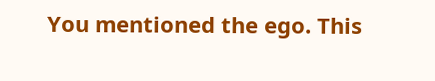You mentioned the ego. This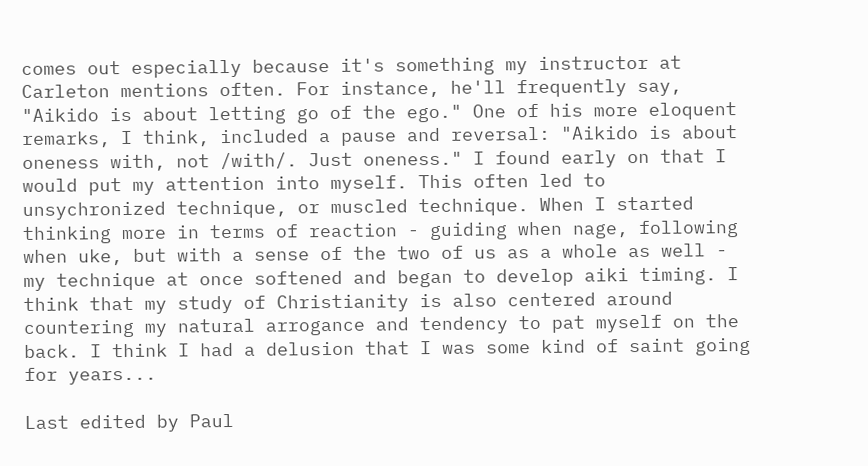comes out especially because it's something my instructor at Carleton mentions often. For instance, he'll frequently say, "Aikido is about letting go of the ego." One of his more eloquent remarks, I think, included a pause and reversal: "Aikido is about oneness with, not /with/. Just oneness." I found early on that I would put my attention into myself. This often led to unsychronized technique, or muscled technique. When I started thinking more in terms of reaction - guiding when nage, following when uke, but with a sense of the two of us as a whole as well - my technique at once softened and began to develop aiki timing. I think that my study of Christianity is also centered around countering my natural arrogance and tendency to pat myself on the back. I think I had a delusion that I was some kind of saint going for years...

Last edited by Paul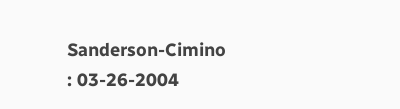Sanderson-Cimino : 03-26-2004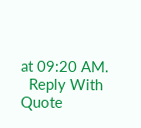at 09:20 AM.
  Reply With Quote